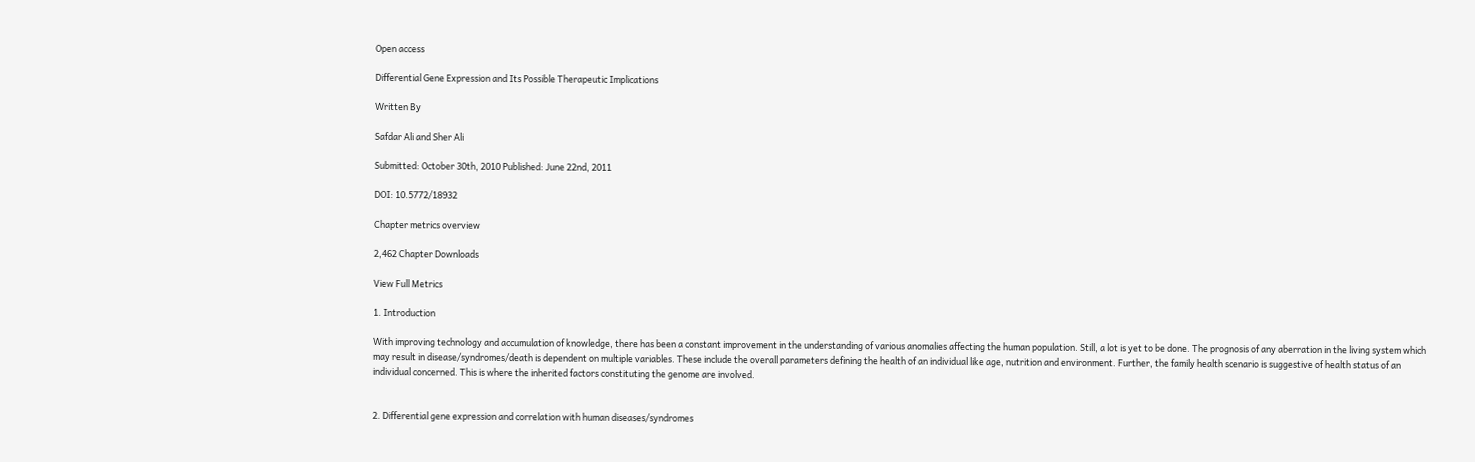Open access

Differential Gene Expression and Its Possible Therapeutic Implications

Written By

Safdar Ali and Sher Ali

Submitted: October 30th, 2010 Published: June 22nd, 2011

DOI: 10.5772/18932

Chapter metrics overview

2,462 Chapter Downloads

View Full Metrics

1. Introduction

With improving technology and accumulation of knowledge, there has been a constant improvement in the understanding of various anomalies affecting the human population. Still, a lot is yet to be done. The prognosis of any aberration in the living system which may result in disease/syndromes/death is dependent on multiple variables. These include the overall parameters defining the health of an individual like age, nutrition and environment. Further, the family health scenario is suggestive of health status of an individual concerned. This is where the inherited factors constituting the genome are involved.


2. Differential gene expression and correlation with human diseases/syndromes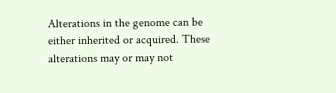Alterations in the genome can be either inherited or acquired. These alterations may or may not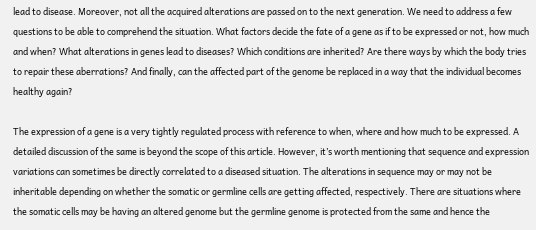lead to disease. Moreover, not all the acquired alterations are passed on to the next generation. We need to address a few questions to be able to comprehend the situation. What factors decide the fate of a gene as if to be expressed or not, how much and when? What alterations in genes lead to diseases? Which conditions are inherited? Are there ways by which the body tries to repair these aberrations? And finally, can the affected part of the genome be replaced in a way that the individual becomes healthy again?

The expression of a gene is a very tightly regulated process with reference to when, where and how much to be expressed. A detailed discussion of the same is beyond the scope of this article. However, it’s worth mentioning that sequence and expression variations can sometimes be directly correlated to a diseased situation. The alterations in sequence may or may not be inheritable depending on whether the somatic or germline cells are getting affected, respectively. There are situations where the somatic cells may be having an altered genome but the germline genome is protected from the same and hence the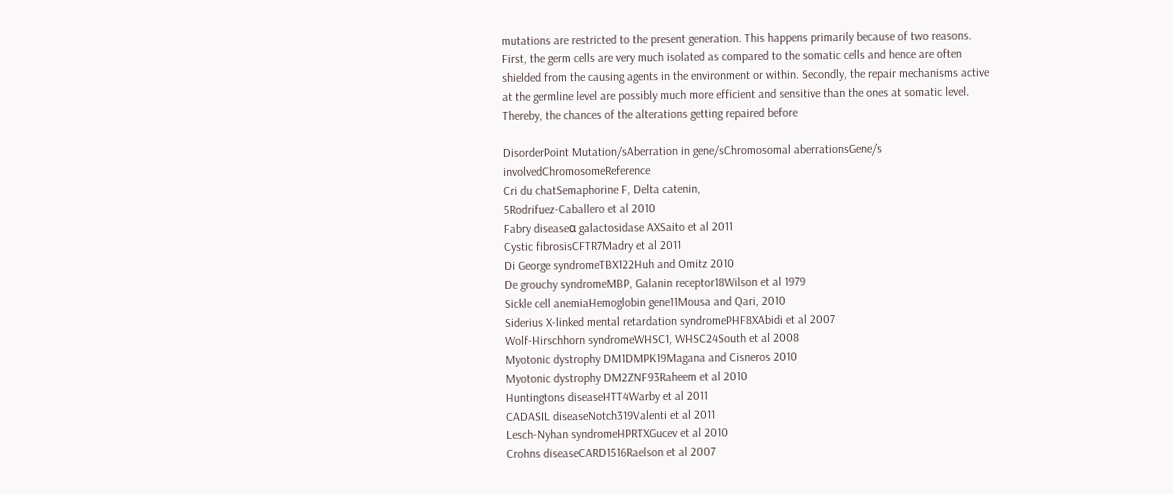mutations are restricted to the present generation. This happens primarily because of two reasons. First, the germ cells are very much isolated as compared to the somatic cells and hence are often shielded from the causing agents in the environment or within. Secondly, the repair mechanisms active at the germline level are possibly much more efficient and sensitive than the ones at somatic level. Thereby, the chances of the alterations getting repaired before

DisorderPoint Mutation/sAberration in gene/sChromosomal aberrationsGene/s involvedChromosomeReference
Cri du chatSemaphorine F, Delta catenin,
5Rodrifuez-Caballero et al 2010
Fabry diseaseα galactosidase AXSaito et al 2011
Cystic fibrosisCFTR7Madry et al 2011
Di George syndromeTBX122Huh and Omitz 2010
De grouchy syndromeMBP, Galanin receptor18Wilson et al 1979
Sickle cell anemiaHemoglobin gene11Mousa and Qari, 2010
Siderius X-linked mental retardation syndromePHF8XAbidi et al 2007
Wolf-Hirschhorn syndromeWHSC1, WHSC24South et al 2008
Myotonic dystrophy DM1DMPK19Magana and Cisneros 2010
Myotonic dystrophy DM2ZNF93Raheem et al 2010
Huntingtons diseaseHTT4Warby et al 2011
CADASIL diseaseNotch319Valenti et al 2011
Lesch-Nyhan syndromeHPRTXGucev et al 2010
Crohns diseaseCARD1516Raelson et al 2007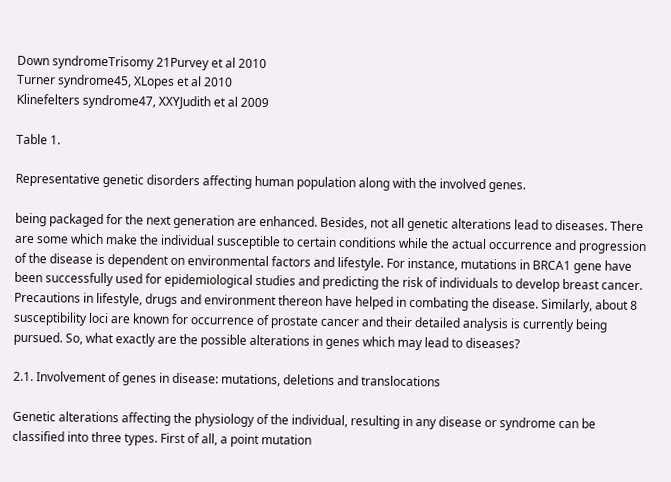Down syndromeTrisomy 21Purvey et al 2010
Turner syndrome45, XLopes et al 2010
Klinefelters syndrome47, XXYJudith et al 2009

Table 1.

Representative genetic disorders affecting human population along with the involved genes.

being packaged for the next generation are enhanced. Besides, not all genetic alterations lead to diseases. There are some which make the individual susceptible to certain conditions while the actual occurrence and progression of the disease is dependent on environmental factors and lifestyle. For instance, mutations in BRCA1 gene have been successfully used for epidemiological studies and predicting the risk of individuals to develop breast cancer. Precautions in lifestyle, drugs and environment thereon have helped in combating the disease. Similarly, about 8 susceptibility loci are known for occurrence of prostate cancer and their detailed analysis is currently being pursued. So, what exactly are the possible alterations in genes which may lead to diseases?

2.1. Involvement of genes in disease: mutations, deletions and translocations

Genetic alterations affecting the physiology of the individual, resulting in any disease or syndrome can be classified into three types. First of all, a point mutation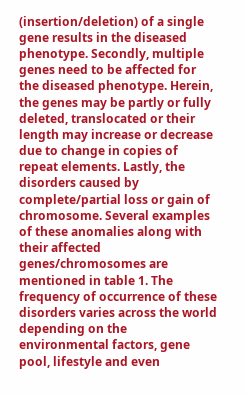(insertion/deletion) of a single gene results in the diseased phenotype. Secondly, multiple genes need to be affected for the diseased phenotype. Herein, the genes may be partly or fully deleted, translocated or their length may increase or decrease due to change in copies of repeat elements. Lastly, the disorders caused by complete/partial loss or gain of chromosome. Several examples of these anomalies along with their affected genes/chromosomes are mentioned in table 1. The frequency of occurrence of these disorders varies across the world depending on the environmental factors, gene pool, lifestyle and even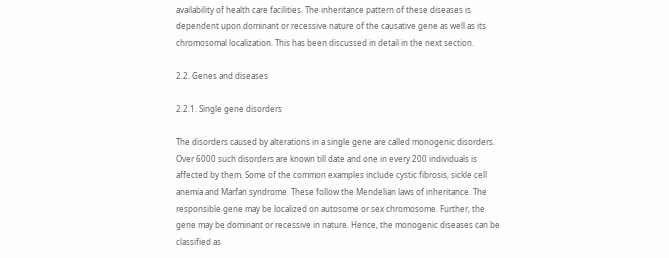availability of health care facilities. The inheritance pattern of these diseases is dependent upon dominant or recessive nature of the causative gene as well as its chromosomal localization. This has been discussed in detail in the next section.

2.2. Genes and diseases

2.2.1. Single gene disorders

The disorders caused by alterations in a single gene are called monogenic disorders. Over 6000 such disorders are known till date and one in every 200 individuals is affected by them. Some of the common examples include cystic fibrosis, sickle cell anemia and Marfan syndrome. These follow the Mendelian laws of inheritance. The responsible gene may be localized on autosome or sex chromosome. Further, the gene may be dominant or recessive in nature. Hence, the monogenic diseases can be classified as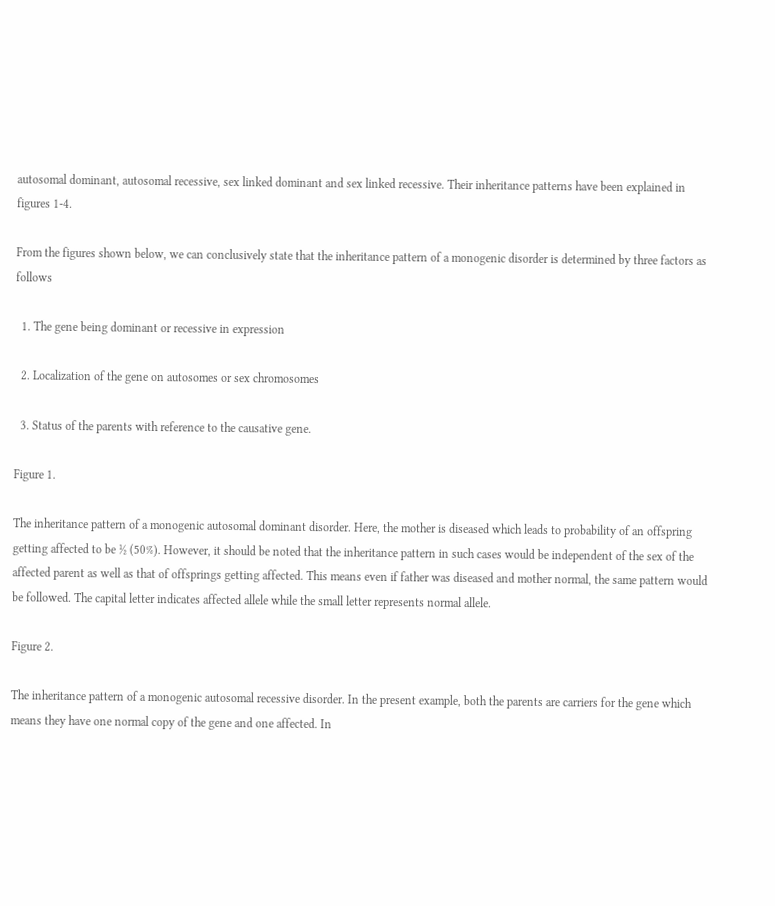autosomal dominant, autosomal recessive, sex linked dominant and sex linked recessive. Their inheritance patterns have been explained in figures 1-4.

From the figures shown below, we can conclusively state that the inheritance pattern of a monogenic disorder is determined by three factors as follows

  1. The gene being dominant or recessive in expression

  2. Localization of the gene on autosomes or sex chromosomes

  3. Status of the parents with reference to the causative gene.

Figure 1.

The inheritance pattern of a monogenic autosomal dominant disorder. Here, the mother is diseased which leads to probability of an offspring getting affected to be ½ (50%). However, it should be noted that the inheritance pattern in such cases would be independent of the sex of the affected parent as well as that of offsprings getting affected. This means even if father was diseased and mother normal, the same pattern would be followed. The capital letter indicates affected allele while the small letter represents normal allele.

Figure 2.

The inheritance pattern of a monogenic autosomal recessive disorder. In the present example, both the parents are carriers for the gene which means they have one normal copy of the gene and one affected. In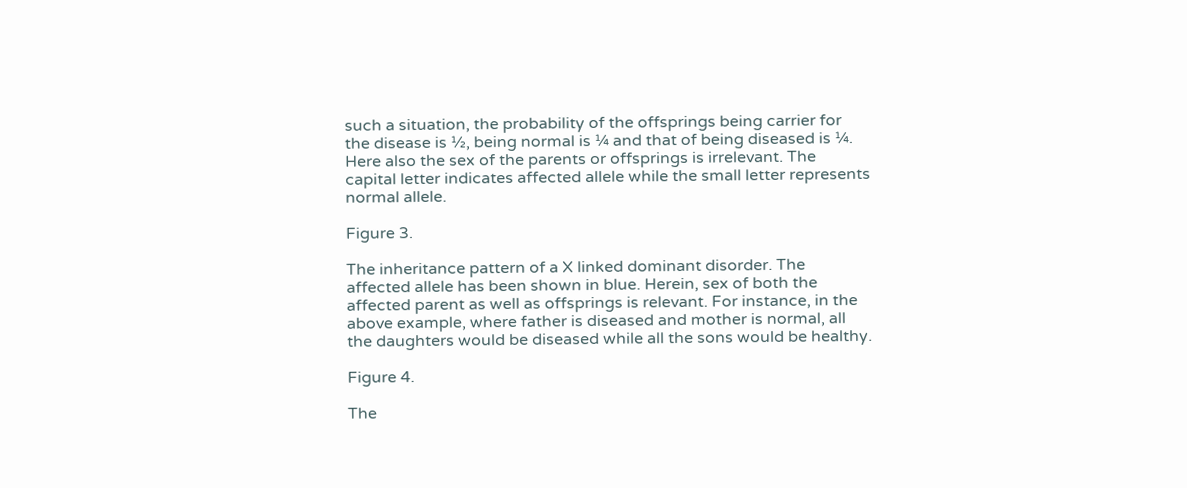such a situation, the probability of the offsprings being carrier for the disease is ½, being normal is ¼ and that of being diseased is ¼. Here also the sex of the parents or offsprings is irrelevant. The capital letter indicates affected allele while the small letter represents normal allele.

Figure 3.

The inheritance pattern of a X linked dominant disorder. The affected allele has been shown in blue. Herein, sex of both the affected parent as well as offsprings is relevant. For instance, in the above example, where father is diseased and mother is normal, all the daughters would be diseased while all the sons would be healthy.

Figure 4.

The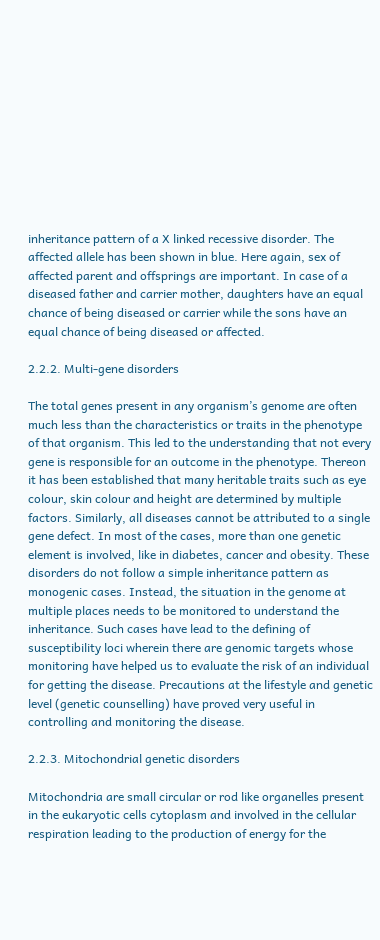inheritance pattern of a X linked recessive disorder. The affected allele has been shown in blue. Here again, sex of affected parent and offsprings are important. In case of a diseased father and carrier mother, daughters have an equal chance of being diseased or carrier while the sons have an equal chance of being diseased or affected.

2.2.2. Multi-gene disorders

The total genes present in any organism’s genome are often much less than the characteristics or traits in the phenotype of that organism. This led to the understanding that not every gene is responsible for an outcome in the phenotype. Thereon it has been established that many heritable traits such as eye colour, skin colour and height are determined by multiple factors. Similarly, all diseases cannot be attributed to a single gene defect. In most of the cases, more than one genetic element is involved, like in diabetes, cancer and obesity. These disorders do not follow a simple inheritance pattern as monogenic cases. Instead, the situation in the genome at multiple places needs to be monitored to understand the inheritance. Such cases have lead to the defining of susceptibility loci wherein there are genomic targets whose monitoring have helped us to evaluate the risk of an individual for getting the disease. Precautions at the lifestyle and genetic level (genetic counselling) have proved very useful in controlling and monitoring the disease.

2.2.3. Mitochondrial genetic disorders

Mitochondria are small circular or rod like organelles present in the eukaryotic cells cytoplasm and involved in the cellular respiration leading to the production of energy for the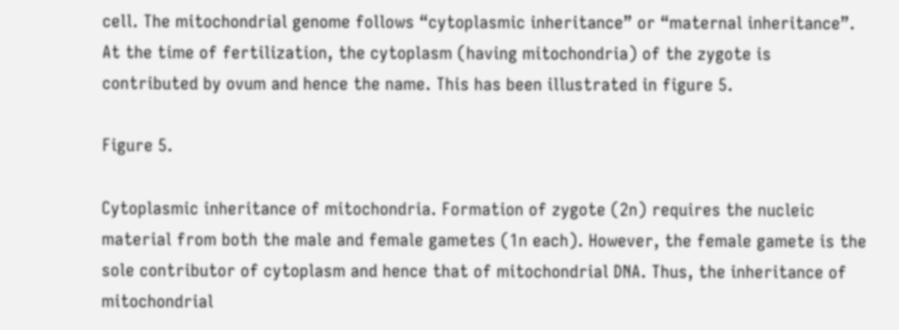cell. The mitochondrial genome follows “cytoplasmic inheritance” or “maternal inheritance”. At the time of fertilization, the cytoplasm (having mitochondria) of the zygote is contributed by ovum and hence the name. This has been illustrated in figure 5.

Figure 5.

Cytoplasmic inheritance of mitochondria. Formation of zygote (2n) requires the nucleic material from both the male and female gametes (1n each). However, the female gamete is the sole contributor of cytoplasm and hence that of mitochondrial DNA. Thus, the inheritance of mitochondrial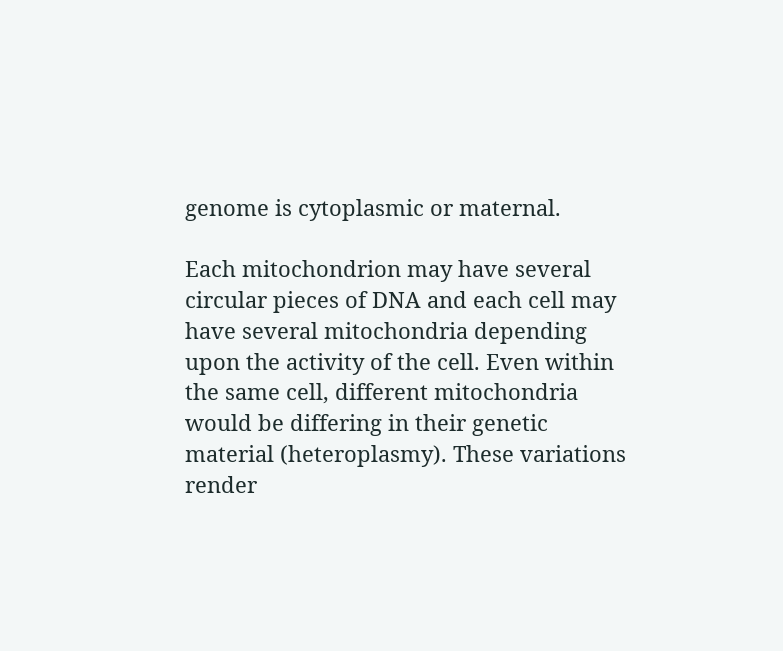genome is cytoplasmic or maternal.

Each mitochondrion may have several circular pieces of DNA and each cell may have several mitochondria depending upon the activity of the cell. Even within the same cell, different mitochondria would be differing in their genetic material (heteroplasmy). These variations render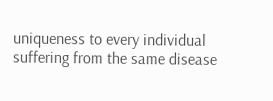uniqueness to every individual suffering from the same disease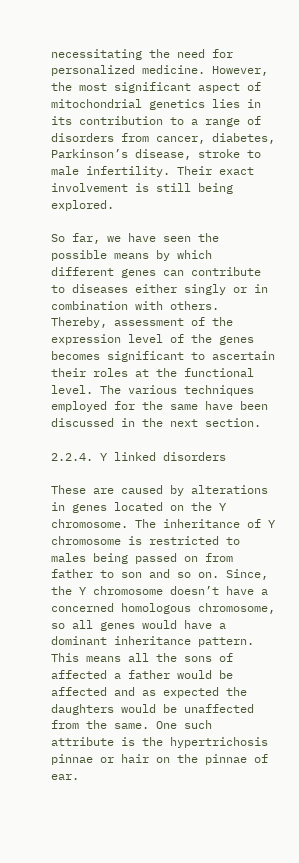necessitating the need for personalized medicine. However, the most significant aspect of mitochondrial genetics lies in its contribution to a range of disorders from cancer, diabetes, Parkinson’s disease, stroke to male infertility. Their exact involvement is still being explored.

So far, we have seen the possible means by which different genes can contribute to diseases either singly or in combination with others. Thereby, assessment of the expression level of the genes becomes significant to ascertain their roles at the functional level. The various techniques employed for the same have been discussed in the next section.

2.2.4. Y linked disorders

These are caused by alterations in genes located on the Y chromosome. The inheritance of Y chromosome is restricted to males being passed on from father to son and so on. Since, the Y chromosome doesn’t have a concerned homologous chromosome, so all genes would have a dominant inheritance pattern. This means all the sons of affected a father would be affected and as expected the daughters would be unaffected from the same. One such attribute is the hypertrichosis pinnae or hair on the pinnae of ear.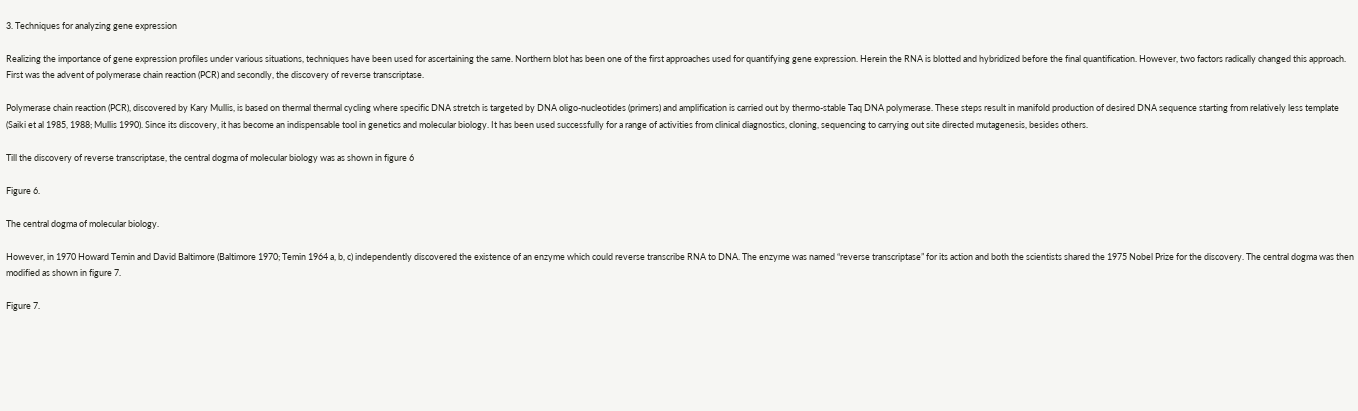3. Techniques for analyzing gene expression

Realizing the importance of gene expression profiles under various situations, techniques have been used for ascertaining the same. Northern blot has been one of the first approaches used for quantifying gene expression. Herein the RNA is blotted and hybridized before the final quantification. However, two factors radically changed this approach. First was the advent of polymerase chain reaction (PCR) and secondly, the discovery of reverse transcriptase.

Polymerase chain reaction (PCR), discovered by Kary Mullis, is based on thermal thermal cycling where specific DNA stretch is targeted by DNA oligo-nucleotides (primers) and amplification is carried out by thermo-stable Taq DNA polymerase. These steps result in manifold production of desired DNA sequence starting from relatively less template (Saiki et al 1985, 1988; Mullis 1990). Since its discovery, it has become an indispensable tool in genetics and molecular biology. It has been used successfully for a range of activities from clinical diagnostics, cloning, sequencing to carrying out site directed mutagenesis, besides others.

Till the discovery of reverse transcriptase, the central dogma of molecular biology was as shown in figure 6

Figure 6.

The central dogma of molecular biology.

However, in 1970 Howard Temin and David Baltimore (Baltimore 1970; Temin 1964 a, b, c) independently discovered the existence of an enzyme which could reverse transcribe RNA to DNA. The enzyme was named “reverse transcriptase” for its action and both the scientists shared the 1975 Nobel Prize for the discovery. The central dogma was then modified as shown in figure 7.

Figure 7.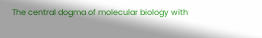The central dogma of molecular biology with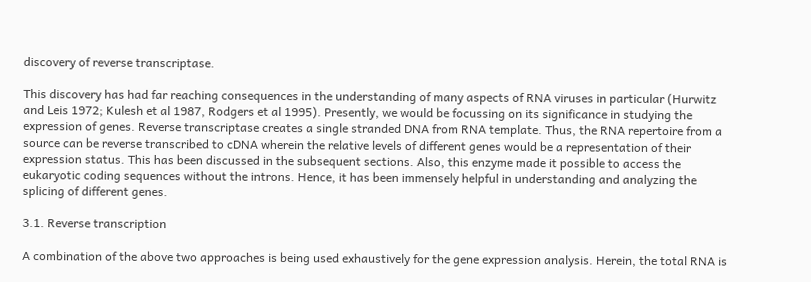discovery of reverse transcriptase.

This discovery has had far reaching consequences in the understanding of many aspects of RNA viruses in particular (Hurwitz and Leis 1972; Kulesh et al 1987, Rodgers et al 1995). Presently, we would be focussing on its significance in studying the expression of genes. Reverse transcriptase creates a single stranded DNA from RNA template. Thus, the RNA repertoire from a source can be reverse transcribed to cDNA wherein the relative levels of different genes would be a representation of their expression status. This has been discussed in the subsequent sections. Also, this enzyme made it possible to access the eukaryotic coding sequences without the introns. Hence, it has been immensely helpful in understanding and analyzing the splicing of different genes.

3.1. Reverse transcription

A combination of the above two approaches is being used exhaustively for the gene expression analysis. Herein, the total RNA is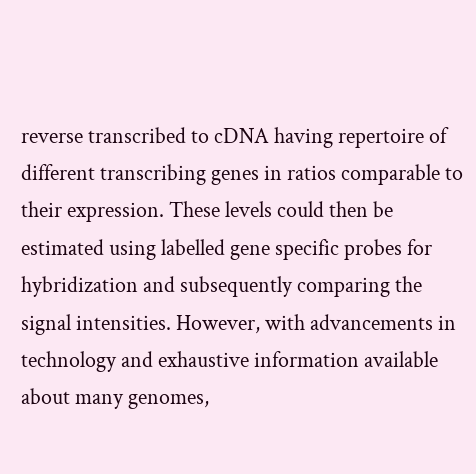reverse transcribed to cDNA having repertoire of different transcribing genes in ratios comparable to their expression. These levels could then be estimated using labelled gene specific probes for hybridization and subsequently comparing the signal intensities. However, with advancements in technology and exhaustive information available about many genomes,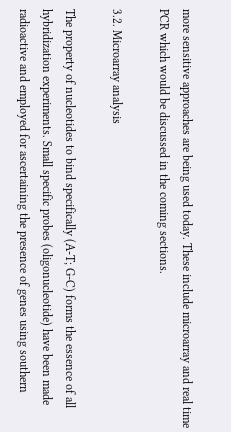more sensitive approaches are being used today. These include microarray and real time PCR which would be discussed in the coming sections.

3.2. Microarray analysis

The property of nucleotides to bind specifically (A-T; G-C) forms the essence of all hybridization experiments. Small specific probes (oligonucleotide) have been made radioactive and employed for ascertaining the presence of genes using southern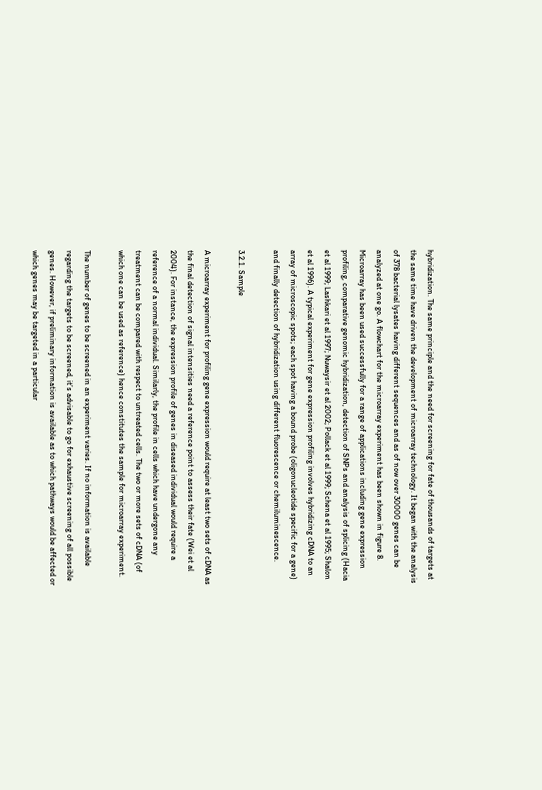hybridization. The same principle and the need for screening for fate of thousands of targets at the same time have driven the development of microarray technology. It began with the analysis of 378 bacterial lysates having different sequences and as of now over 30000 genes can be analyzed at one go. A flowchart for the microarray experiment has been shown in figure 8. Microarray has been used successfully for a range of applications including gene expression profiling, comparative genomic hybridization, detection of SNPs and analysis of splicing (Hacia et al 1999; Lashkari et al 1997; Nuwaysir et al 2002; Pollack et al 1999; Schena et al 1995; Shalon et al 1996). A typical experiment for gene expression profiling involves hybridizing cDNA to an array of microscopic spots; each spot having a bound probe (oligonucleotide specific for a gene) and finally detection of hybridization using different fluorescence or chemiluminescence.

3.2.1. Sample

A microarray experiment for profiling gene expression would require at least two sets of cDNA as the final detection of signal intensities need a reference point to assess their fate (Wei et al 2004). For instance, the expression profile of genes in diseased individual would require a reference of a normal individual. Similarly, the profile in cells which have undergone any treatment can be compared with respect to untreated cells. The two or more sets of cDNA (of which one can be used as reference) hence constitutes the sample for microarray experiment.

The number of genes to be screened in an experiment varies. If no information is available regarding the targets to be screened, it’s advisable to go for exhaustive screening of all possible genes. However, if preliminary information is available as to which pathways would be affected or which genes may be targeted in a particular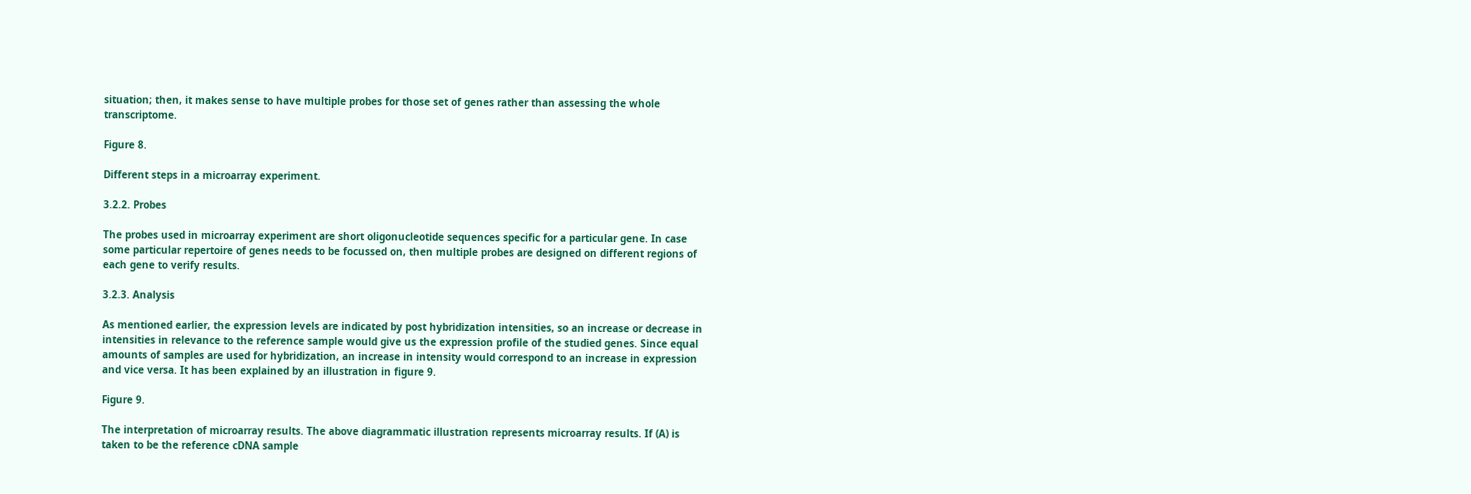situation; then, it makes sense to have multiple probes for those set of genes rather than assessing the whole transcriptome.

Figure 8.

Different steps in a microarray experiment.

3.2.2. Probes

The probes used in microarray experiment are short oligonucleotide sequences specific for a particular gene. In case some particular repertoire of genes needs to be focussed on, then multiple probes are designed on different regions of each gene to verify results.

3.2.3. Analysis

As mentioned earlier, the expression levels are indicated by post hybridization intensities, so an increase or decrease in intensities in relevance to the reference sample would give us the expression profile of the studied genes. Since equal amounts of samples are used for hybridization, an increase in intensity would correspond to an increase in expression and vice versa. It has been explained by an illustration in figure 9.

Figure 9.

The interpretation of microarray results. The above diagrammatic illustration represents microarray results. If (A) is taken to be the reference cDNA sample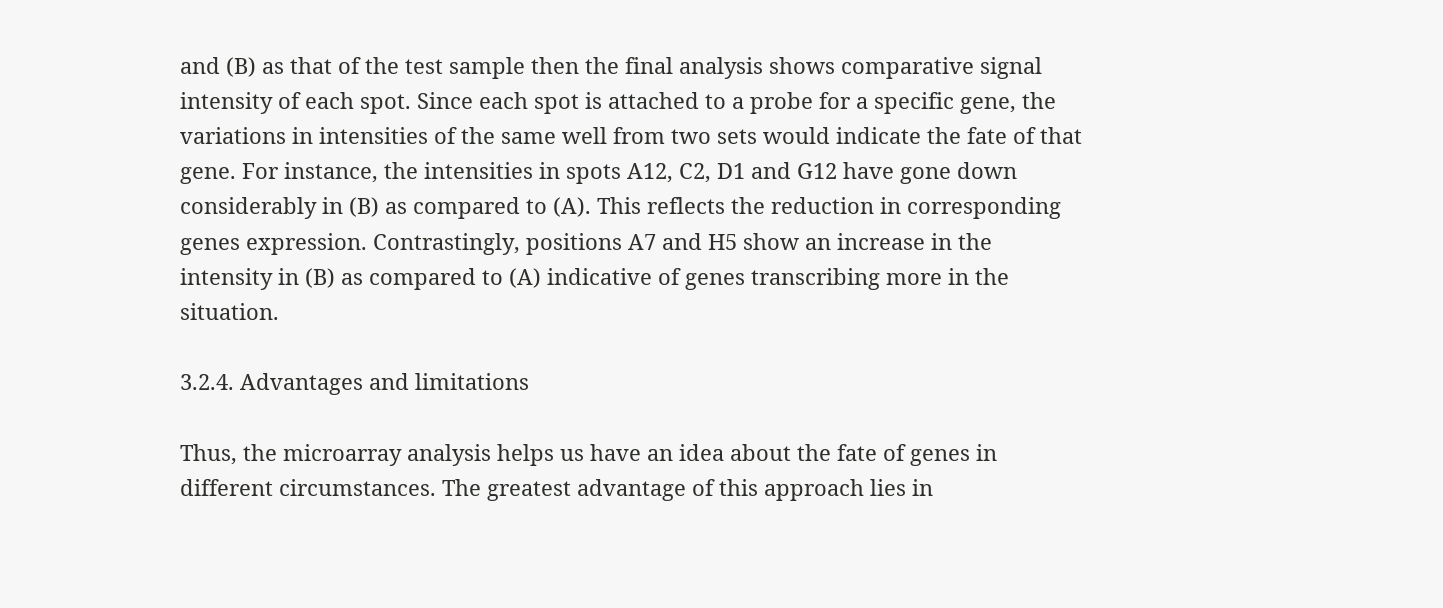and (B) as that of the test sample then the final analysis shows comparative signal intensity of each spot. Since each spot is attached to a probe for a specific gene, the variations in intensities of the same well from two sets would indicate the fate of that gene. For instance, the intensities in spots A12, C2, D1 and G12 have gone down considerably in (B) as compared to (A). This reflects the reduction in corresponding genes expression. Contrastingly, positions A7 and H5 show an increase in the intensity in (B) as compared to (A) indicative of genes transcribing more in the situation.

3.2.4. Advantages and limitations

Thus, the microarray analysis helps us have an idea about the fate of genes in different circumstances. The greatest advantage of this approach lies in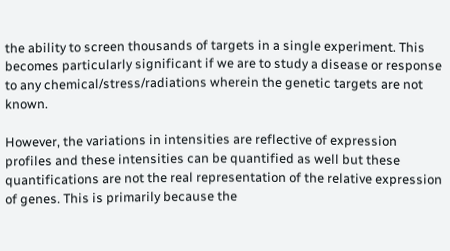the ability to screen thousands of targets in a single experiment. This becomes particularly significant if we are to study a disease or response to any chemical/stress/radiations wherein the genetic targets are not known.

However, the variations in intensities are reflective of expression profiles and these intensities can be quantified as well but these quantifications are not the real representation of the relative expression of genes. This is primarily because the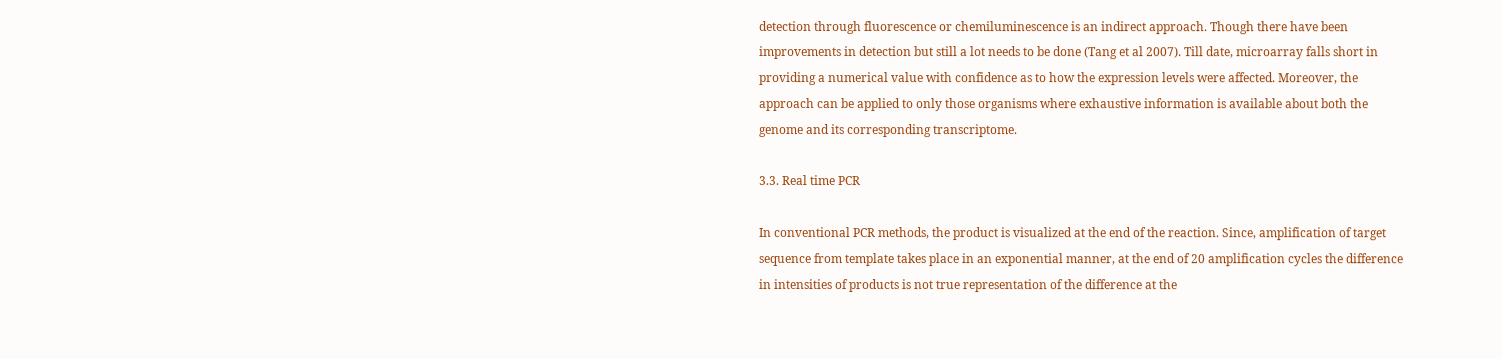detection through fluorescence or chemiluminescence is an indirect approach. Though there have been improvements in detection but still a lot needs to be done (Tang et al 2007). Till date, microarray falls short in providing a numerical value with confidence as to how the expression levels were affected. Moreover, the approach can be applied to only those organisms where exhaustive information is available about both the genome and its corresponding transcriptome.

3.3. Real time PCR

In conventional PCR methods, the product is visualized at the end of the reaction. Since, amplification of target sequence from template takes place in an exponential manner, at the end of 20 amplification cycles the difference in intensities of products is not true representation of the difference at the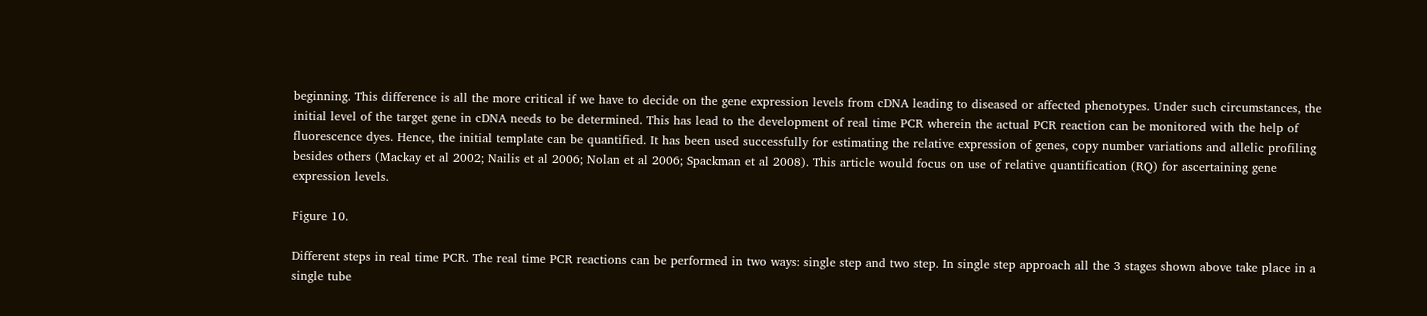beginning. This difference is all the more critical if we have to decide on the gene expression levels from cDNA leading to diseased or affected phenotypes. Under such circumstances, the initial level of the target gene in cDNA needs to be determined. This has lead to the development of real time PCR wherein the actual PCR reaction can be monitored with the help of fluorescence dyes. Hence, the initial template can be quantified. It has been used successfully for estimating the relative expression of genes, copy number variations and allelic profiling besides others (Mackay et al 2002; Nailis et al 2006; Nolan et al 2006; Spackman et al 2008). This article would focus on use of relative quantification (RQ) for ascertaining gene expression levels.

Figure 10.

Different steps in real time PCR. The real time PCR reactions can be performed in two ways: single step and two step. In single step approach all the 3 stages shown above take place in a single tube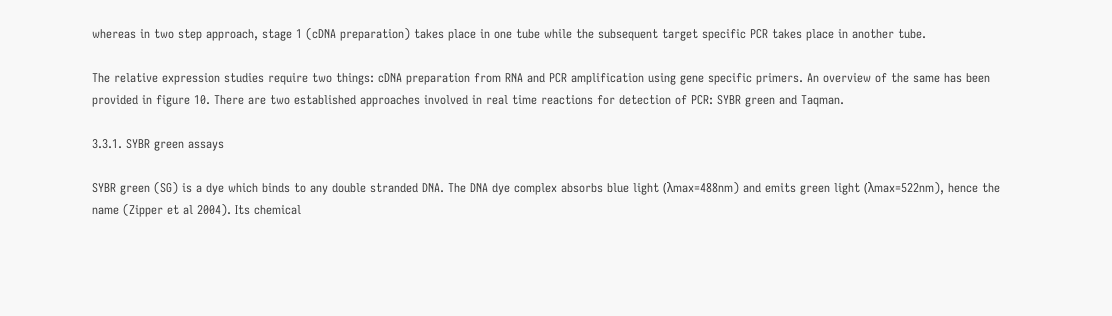whereas in two step approach, stage 1 (cDNA preparation) takes place in one tube while the subsequent target specific PCR takes place in another tube.

The relative expression studies require two things: cDNA preparation from RNA and PCR amplification using gene specific primers. An overview of the same has been provided in figure 10. There are two established approaches involved in real time reactions for detection of PCR: SYBR green and Taqman.

3.3.1. SYBR green assays

SYBR green (SG) is a dye which binds to any double stranded DNA. The DNA dye complex absorbs blue light (λmax=488nm) and emits green light (λmax=522nm), hence the name (Zipper et al 2004). Its chemical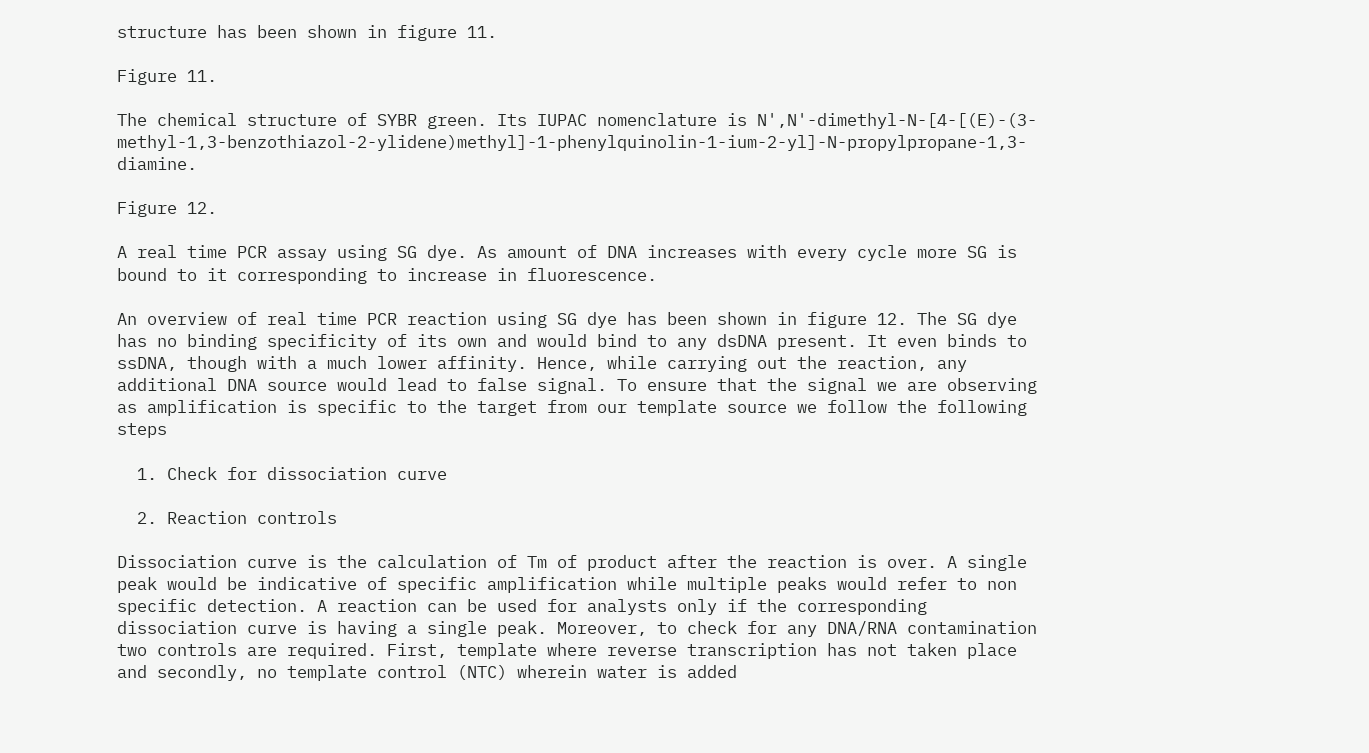structure has been shown in figure 11.

Figure 11.

The chemical structure of SYBR green. Its IUPAC nomenclature is N',N'-dimethyl-N-[4-[(E)-(3-methyl-1,3-benzothiazol-2-ylidene)methyl]-1-phenylquinolin-1-ium-2-yl]-N-propylpropane-1,3-diamine.

Figure 12.

A real time PCR assay using SG dye. As amount of DNA increases with every cycle more SG is bound to it corresponding to increase in fluorescence.

An overview of real time PCR reaction using SG dye has been shown in figure 12. The SG dye has no binding specificity of its own and would bind to any dsDNA present. It even binds to ssDNA, though with a much lower affinity. Hence, while carrying out the reaction, any additional DNA source would lead to false signal. To ensure that the signal we are observing as amplification is specific to the target from our template source we follow the following steps

  1. Check for dissociation curve

  2. Reaction controls

Dissociation curve is the calculation of Tm of product after the reaction is over. A single peak would be indicative of specific amplification while multiple peaks would refer to non specific detection. A reaction can be used for analysts only if the corresponding dissociation curve is having a single peak. Moreover, to check for any DNA/RNA contamination two controls are required. First, template where reverse transcription has not taken place and secondly, no template control (NTC) wherein water is added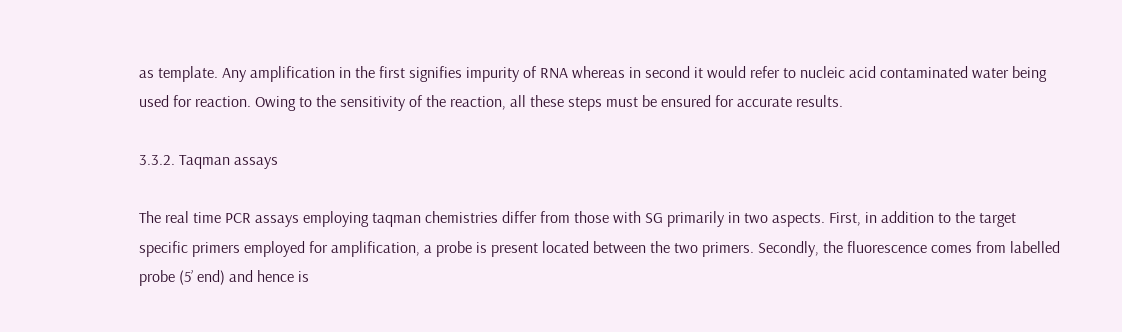as template. Any amplification in the first signifies impurity of RNA whereas in second it would refer to nucleic acid contaminated water being used for reaction. Owing to the sensitivity of the reaction, all these steps must be ensured for accurate results.

3.3.2. Taqman assays

The real time PCR assays employing taqman chemistries differ from those with SG primarily in two aspects. First, in addition to the target specific primers employed for amplification, a probe is present located between the two primers. Secondly, the fluorescence comes from labelled probe (5’ end) and hence is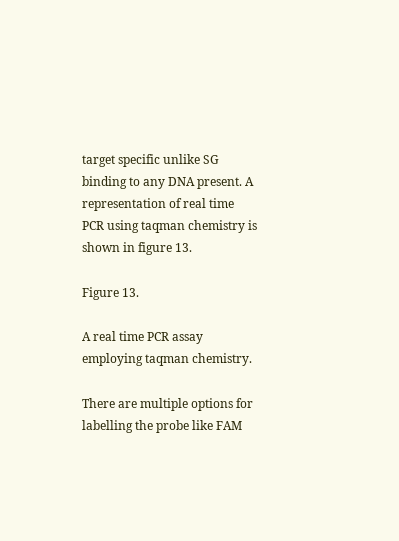target specific unlike SG binding to any DNA present. A representation of real time PCR using taqman chemistry is shown in figure 13.

Figure 13.

A real time PCR assay employing taqman chemistry.

There are multiple options for labelling the probe like FAM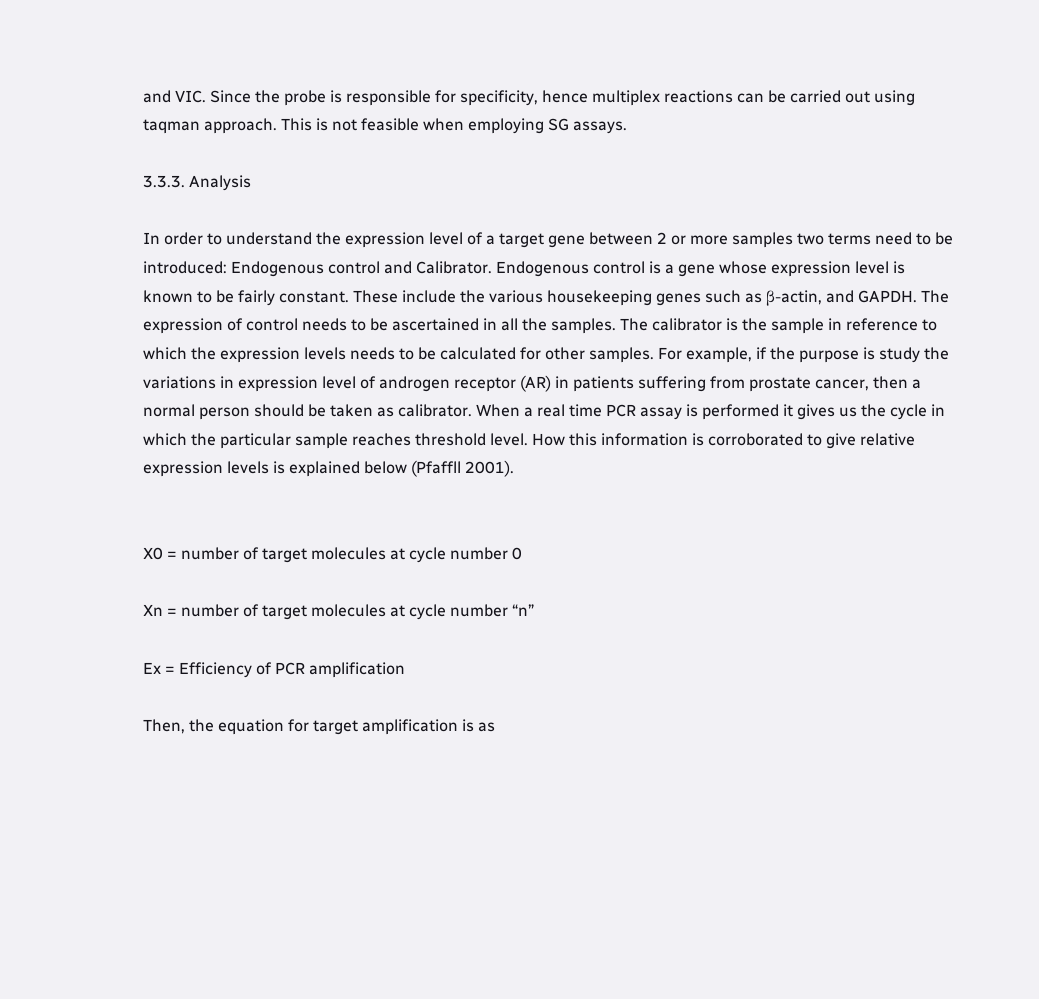and VIC. Since the probe is responsible for specificity, hence multiplex reactions can be carried out using taqman approach. This is not feasible when employing SG assays.

3.3.3. Analysis

In order to understand the expression level of a target gene between 2 or more samples two terms need to be introduced: Endogenous control and Calibrator. Endogenous control is a gene whose expression level is known to be fairly constant. These include the various housekeeping genes such as β-actin, and GAPDH. The expression of control needs to be ascertained in all the samples. The calibrator is the sample in reference to which the expression levels needs to be calculated for other samples. For example, if the purpose is study the variations in expression level of androgen receptor (AR) in patients suffering from prostate cancer, then a normal person should be taken as calibrator. When a real time PCR assay is performed it gives us the cycle in which the particular sample reaches threshold level. How this information is corroborated to give relative expression levels is explained below (Pfaffll 2001).


X0 = number of target molecules at cycle number 0

Xn = number of target molecules at cycle number “n”

Ex = Efficiency of PCR amplification

Then, the equation for target amplification is as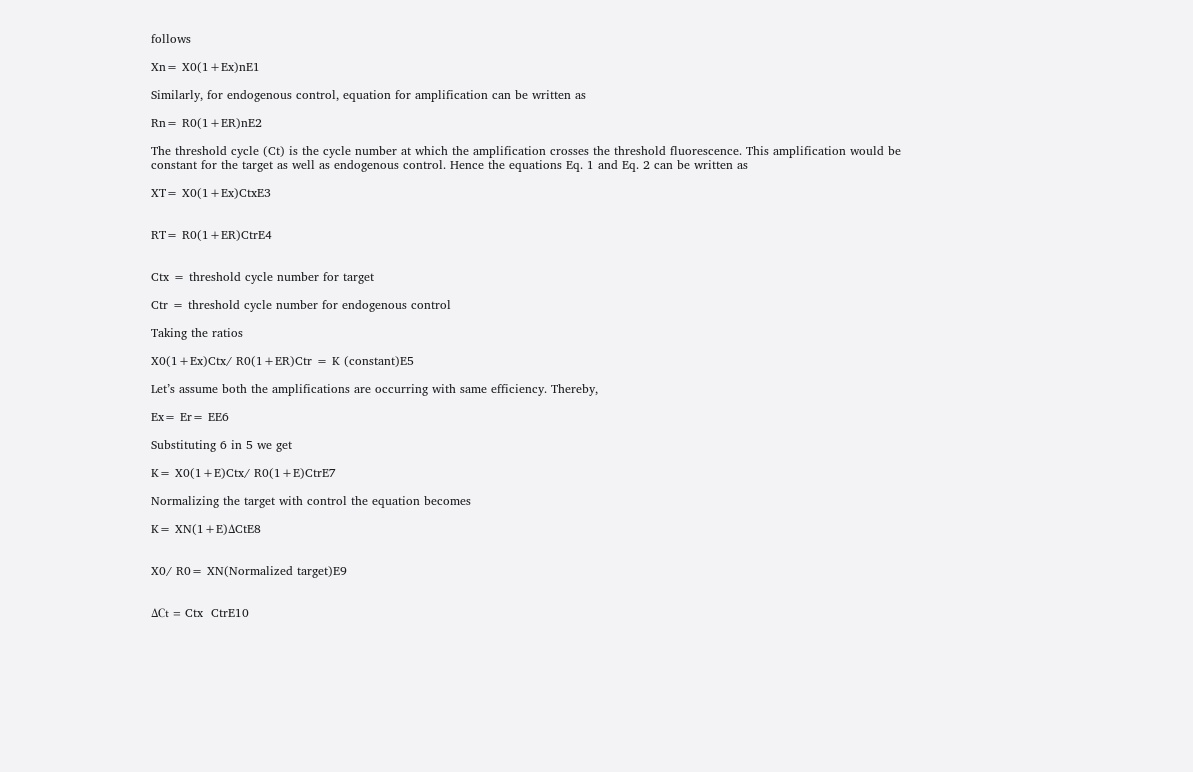follows

Xn= X0(1+Ex)nE1

Similarly, for endogenous control, equation for amplification can be written as

Rn= R0(1+ER)nE2

The threshold cycle (Ct) is the cycle number at which the amplification crosses the threshold fluorescence. This amplification would be constant for the target as well as endogenous control. Hence the equations Eq. 1 and Eq. 2 can be written as

XT= X0(1+Ex)CtxE3


RT= R0(1+ER)CtrE4


Ctx = threshold cycle number for target

Ctr = threshold cycle number for endogenous control

Taking the ratios

X0(1+Ex)Ctx/ R0(1+ER)Ctr = K (constant)E5

Let’s assume both the amplifications are occurring with same efficiency. Thereby,

Ex= Er= EE6

Substituting 6 in 5 we get

K= X0(1+E)Ctx/ R0(1+E)CtrE7

Normalizing the target with control the equation becomes

K= XN(1+E)ΔCtE8


X0/ R0= XN(Normalized target)E9


ΔCt = Ctx  CtrE10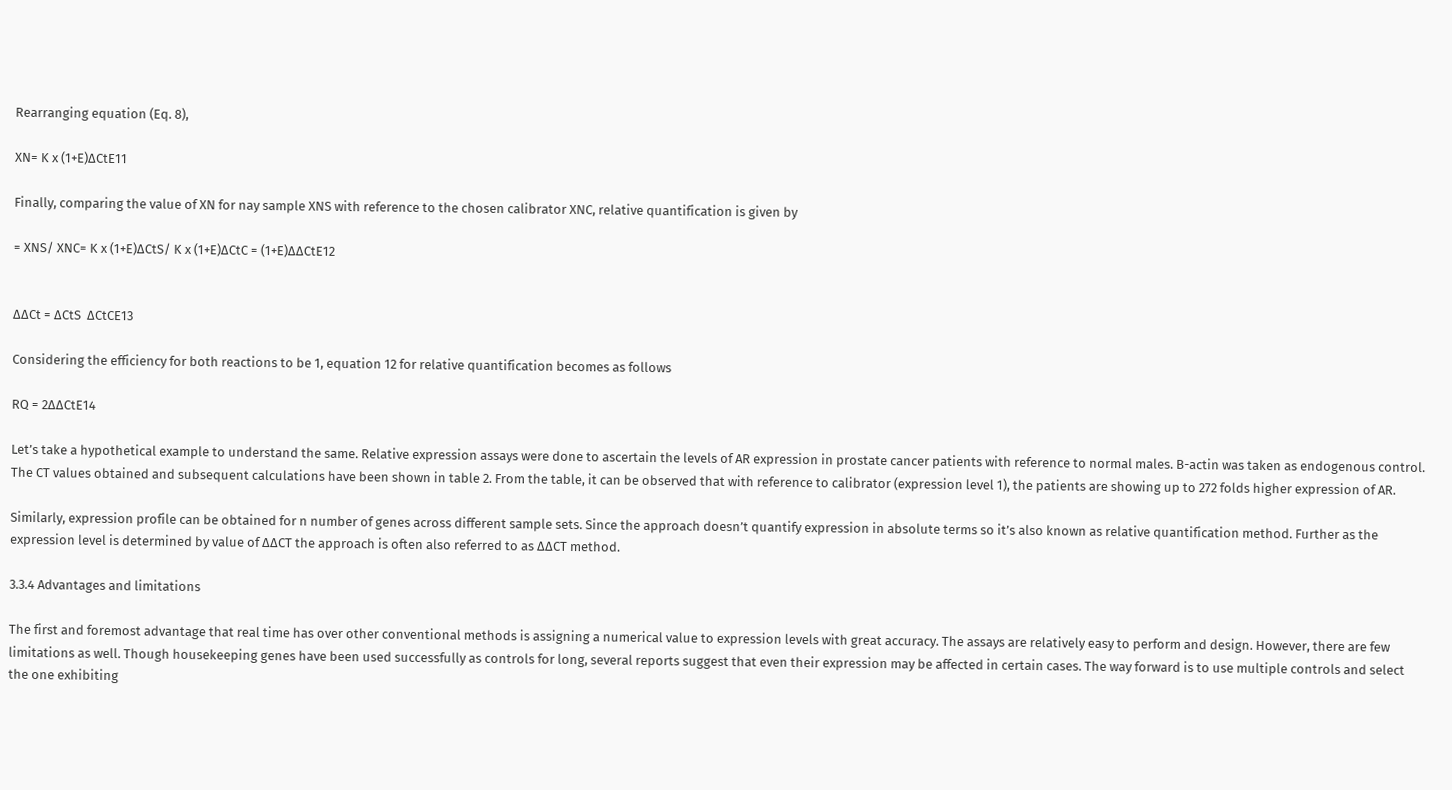Rearranging equation (Eq. 8),

XN= K x (1+E)ΔCtE11

Finally, comparing the value of XN for nay sample XNS with reference to the chosen calibrator XNC, relative quantification is given by

= XNS/ XNC= K x (1+E)ΔCtS/ K x (1+E)ΔCtC = (1+E)ΔΔCtE12


ΔΔCt = ΔCtS  ΔCtCE13

Considering the efficiency for both reactions to be 1, equation 12 for relative quantification becomes as follows

RQ = 2ΔΔCtE14

Let’s take a hypothetical example to understand the same. Relative expression assays were done to ascertain the levels of AR expression in prostate cancer patients with reference to normal males. Β-actin was taken as endogenous control. The CT values obtained and subsequent calculations have been shown in table 2. From the table, it can be observed that with reference to calibrator (expression level 1), the patients are showing up to 272 folds higher expression of AR.

Similarly, expression profile can be obtained for n number of genes across different sample sets. Since the approach doesn’t quantify expression in absolute terms so it’s also known as relative quantification method. Further as the expression level is determined by value of ∆∆CT the approach is often also referred to as ∆∆CT method.

3.3.4 Advantages and limitations

The first and foremost advantage that real time has over other conventional methods is assigning a numerical value to expression levels with great accuracy. The assays are relatively easy to perform and design. However, there are few limitations as well. Though housekeeping genes have been used successfully as controls for long, several reports suggest that even their expression may be affected in certain cases. The way forward is to use multiple controls and select the one exhibiting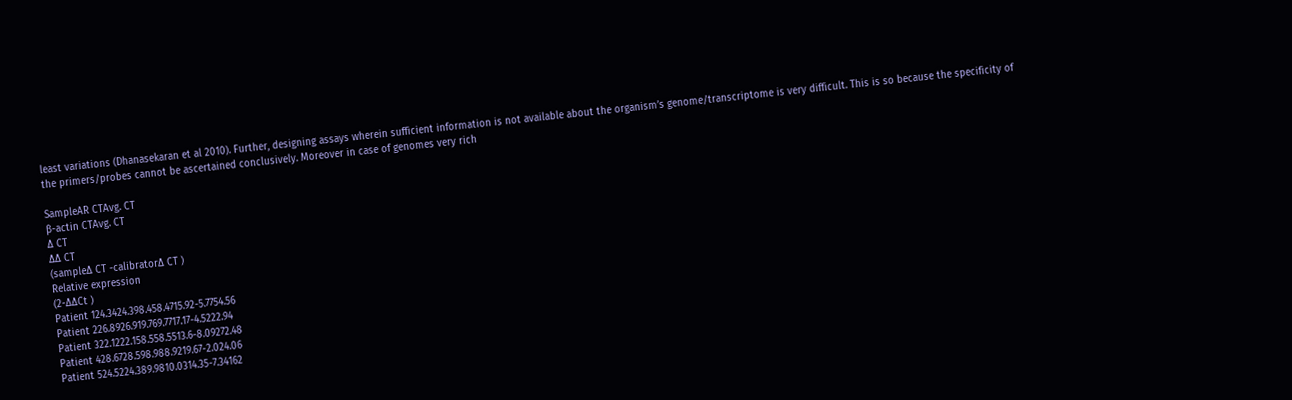least variations (Dhanasekaran et al 2010). Further, designing assays wherein sufficient information is not available about the organism’s genome/transcriptome is very difficult. This is so because the specificity of the primers/probes cannot be ascertained conclusively. Moreover in case of genomes very rich

SampleAR CTAvg. CT
β-actin CTAvg. CT
∆ CT
∆∆ CT
(sample∆ CT -calibrator∆ CT )
Relative expression
(2-∆∆Ct )
Patient 124.3424.398.458.4715.92-5.7754.56
Patient 226.8926.919.769.7717.17-4.5222.94
Patient 322.1222.158.558.5513.6-8.09272.48
Patient 428.6728.598.988.9219.67-2.024.06
Patient 524.5224.389.9810.0314.35-7.34162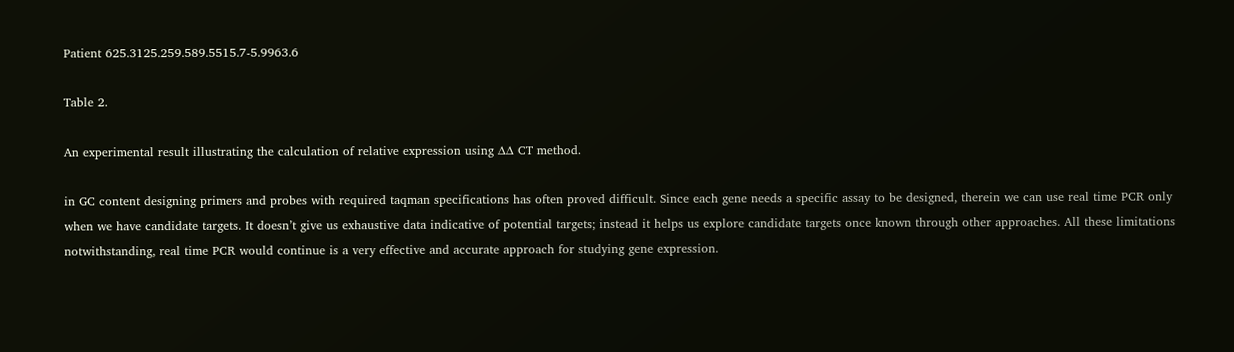Patient 625.3125.259.589.5515.7-5.9963.6

Table 2.

An experimental result illustrating the calculation of relative expression using ∆∆ CT method.

in GC content designing primers and probes with required taqman specifications has often proved difficult. Since each gene needs a specific assay to be designed, therein we can use real time PCR only when we have candidate targets. It doesn’t give us exhaustive data indicative of potential targets; instead it helps us explore candidate targets once known through other approaches. All these limitations notwithstanding, real time PCR would continue is a very effective and accurate approach for studying gene expression.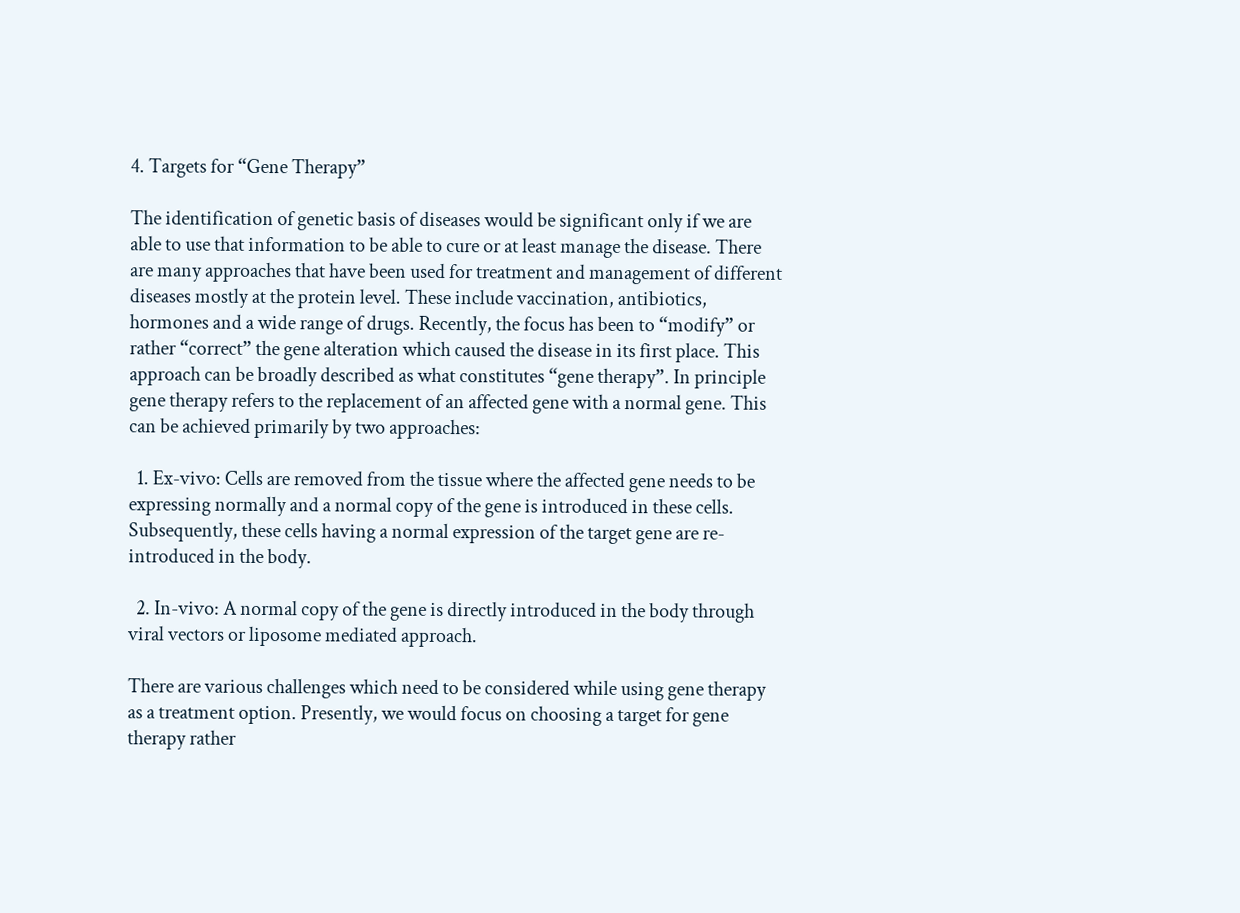4. Targets for “Gene Therapy”

The identification of genetic basis of diseases would be significant only if we are able to use that information to be able to cure or at least manage the disease. There are many approaches that have been used for treatment and management of different diseases mostly at the protein level. These include vaccination, antibiotics, hormones and a wide range of drugs. Recently, the focus has been to “modify” or rather “correct” the gene alteration which caused the disease in its first place. This approach can be broadly described as what constitutes “gene therapy”. In principle gene therapy refers to the replacement of an affected gene with a normal gene. This can be achieved primarily by two approaches:

  1. Ex-vivo: Cells are removed from the tissue where the affected gene needs to be expressing normally and a normal copy of the gene is introduced in these cells. Subsequently, these cells having a normal expression of the target gene are re-introduced in the body.

  2. In-vivo: A normal copy of the gene is directly introduced in the body through viral vectors or liposome mediated approach.

There are various challenges which need to be considered while using gene therapy as a treatment option. Presently, we would focus on choosing a target for gene therapy rather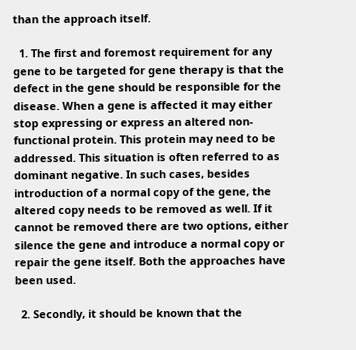than the approach itself.

  1. The first and foremost requirement for any gene to be targeted for gene therapy is that the defect in the gene should be responsible for the disease. When a gene is affected it may either stop expressing or express an altered non-functional protein. This protein may need to be addressed. This situation is often referred to as dominant negative. In such cases, besides introduction of a normal copy of the gene, the altered copy needs to be removed as well. If it cannot be removed there are two options, either silence the gene and introduce a normal copy or repair the gene itself. Both the approaches have been used.

  2. Secondly, it should be known that the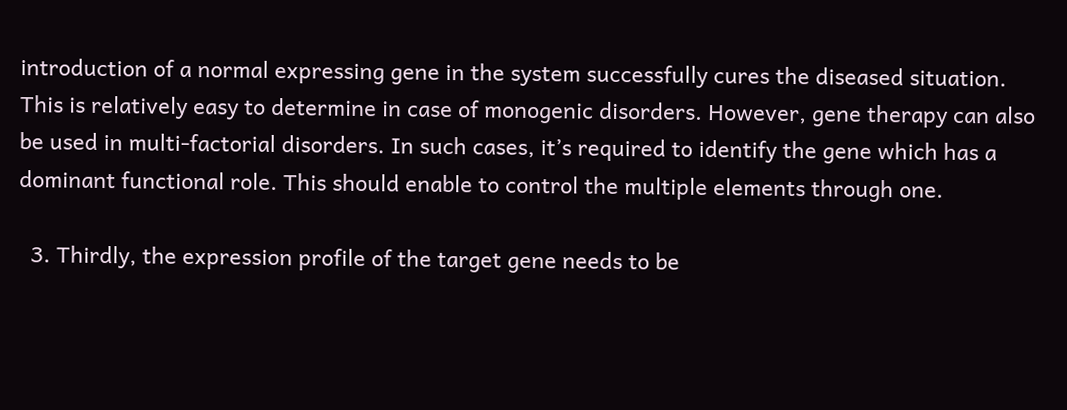introduction of a normal expressing gene in the system successfully cures the diseased situation. This is relatively easy to determine in case of monogenic disorders. However, gene therapy can also be used in multi-factorial disorders. In such cases, it’s required to identify the gene which has a dominant functional role. This should enable to control the multiple elements through one.

  3. Thirdly, the expression profile of the target gene needs to be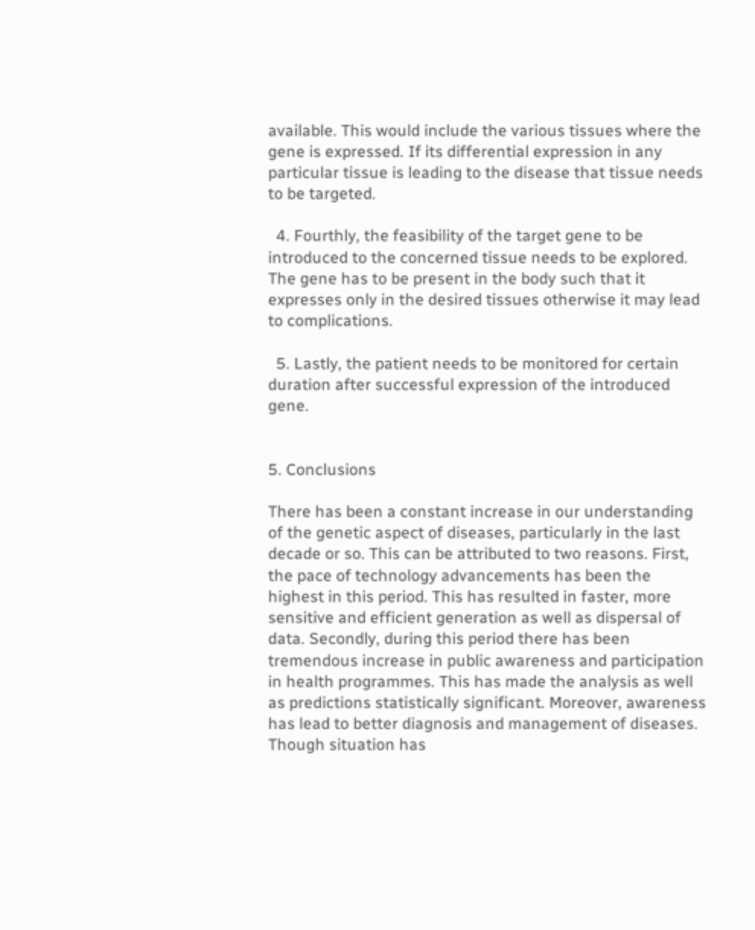available. This would include the various tissues where the gene is expressed. If its differential expression in any particular tissue is leading to the disease that tissue needs to be targeted.

  4. Fourthly, the feasibility of the target gene to be introduced to the concerned tissue needs to be explored. The gene has to be present in the body such that it expresses only in the desired tissues otherwise it may lead to complications.

  5. Lastly, the patient needs to be monitored for certain duration after successful expression of the introduced gene.


5. Conclusions

There has been a constant increase in our understanding of the genetic aspect of diseases, particularly in the last decade or so. This can be attributed to two reasons. First, the pace of technology advancements has been the highest in this period. This has resulted in faster, more sensitive and efficient generation as well as dispersal of data. Secondly, during this period there has been tremendous increase in public awareness and participation in health programmes. This has made the analysis as well as predictions statistically significant. Moreover, awareness has lead to better diagnosis and management of diseases. Though situation has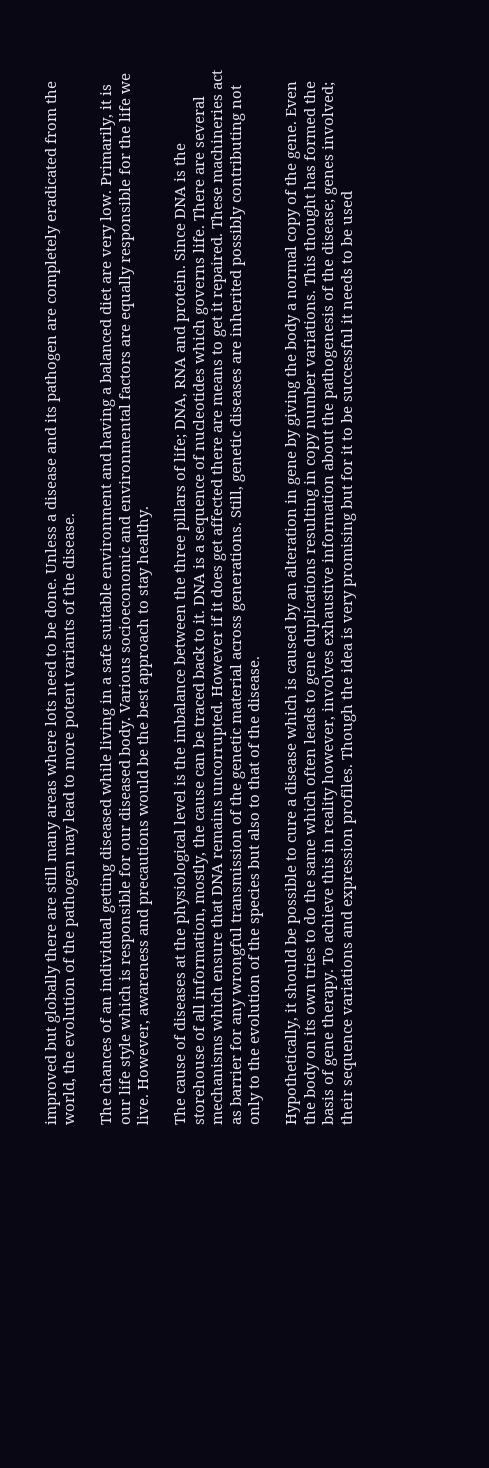improved but globally there are still many areas where lots need to be done. Unless a disease and its pathogen are completely eradicated from the world, the evolution of the pathogen may lead to more potent variants of the disease.

The chances of an individual getting diseased while living in a safe suitable environment and having a balanced diet are very low. Primarily, it is our life style which is responsible for our diseased body. Various socioeconomic and environmental factors are equally responsible for the life we live. However, awareness and precautions would be the best approach to stay healthy.

The cause of diseases at the physiological level is the imbalance between the three pillars of life; DNA, RNA and protein. Since DNA is the storehouse of all information, mostly, the cause can be traced back to it. DNA is a sequence of nucleotides which governs life. There are several mechanisms which ensure that DNA remains uncorrupted. However if it does get affected there are means to get it repaired. These machineries act as barrier for any wrongful transmission of the genetic material across generations. Still, genetic diseases are inherited possibly contributing not only to the evolution of the species but also to that of the disease.

Hypothetically, it should be possible to cure a disease which is caused by an alteration in gene by giving the body a normal copy of the gene. Even the body on its own tries to do the same which often leads to gene duplications resulting in copy number variations. This thought has formed the basis of gene therapy. To achieve this in reality however, involves exhaustive information about the pathogenesis of the disease; genes involved; their sequence variations and expression profiles. Though the idea is very promising but for it to be successful it needs to be used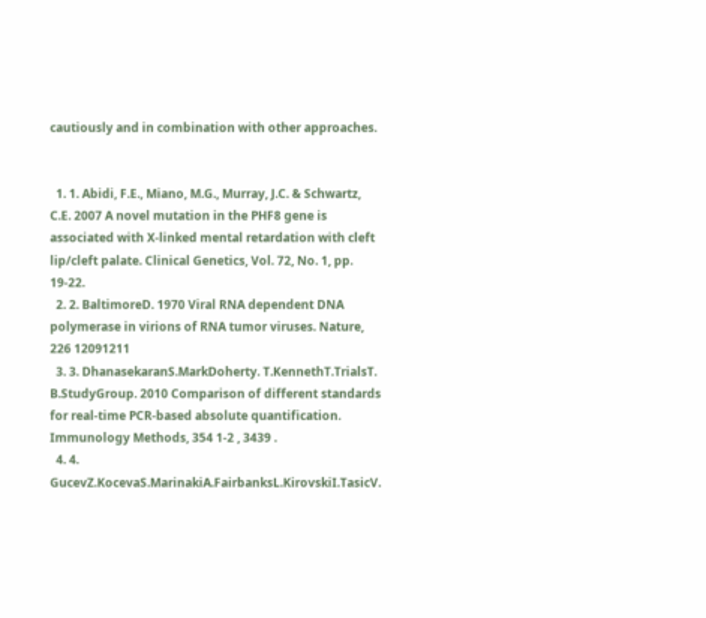cautiously and in combination with other approaches.


  1. 1. Abidi, F.E., Miano, M.G., Murray, J.C. & Schwartz, C.E. 2007 A novel mutation in the PHF8 gene is associated with X-linked mental retardation with cleft lip/cleft palate. Clinical Genetics, Vol. 72, No. 1, pp. 19-22.
  2. 2. BaltimoreD. 1970 Viral RNA dependent DNA polymerase in virions of RNA tumor viruses. Nature, 226 12091211
  3. 3. DhanasekaranS.MarkDoherty. T.KennethT.TrialsT. B.StudyGroup. 2010 Comparison of different standards for real-time PCR-based absolute quantification. Immunology Methods, 354 1-2 , 3439 .
  4. 4. GucevZ.KocevaS.MarinakiA.FairbanksL.KirovskiI.TasicV.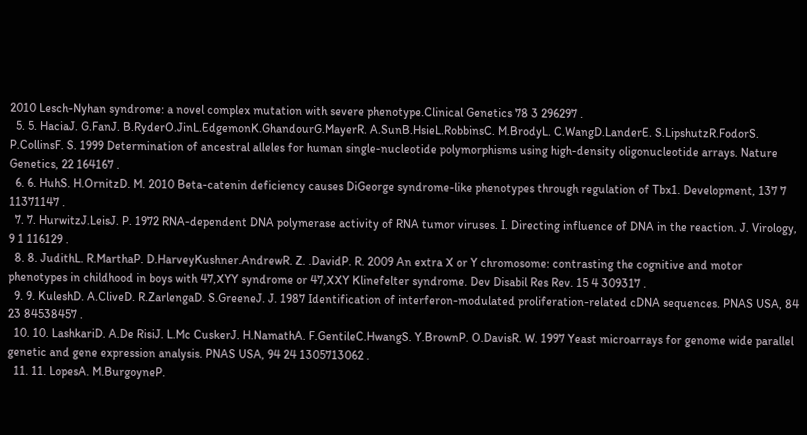2010 Lesch-Nyhan syndrome: a novel complex mutation with severe phenotype.Clinical Genetics 78 3 296297 .
  5. 5. HaciaJ. G.FanJ. B.RyderO.JinL.EdgemonK.GhandourG.MayerR. A.SunB.HsieL.RobbinsC. M.BrodyL. C.WangD.LanderE. S.LipshutzR.FodorS. P.CollinsF. S. 1999 Determination of ancestral alleles for human single-nucleotide polymorphisms using high-density oligonucleotide arrays. Nature Genetics, 22 164167 .
  6. 6. HuhS. H.OrnitzD. M. 2010 Beta-catenin deficiency causes DiGeorge syndrome-like phenotypes through regulation of Tbx1. Development, 137 7 11371147 .
  7. 7. HurwitzJ.LeisJ. P. 1972 RNA-dependent DNA polymerase activity of RNA tumor viruses. I. Directing influence of DNA in the reaction. J. Virology, 9 1 116129 .
  8. 8. JudithL. R.MarthaP. D.HarveyKushner.AndrewR. Z. .DavidP. R. 2009 An extra X or Y chromosome: contrasting the cognitive and motor phenotypes in childhood in boys with 47,XYY syndrome or 47,XXY Klinefelter syndrome. Dev Disabil Res Rev. 15 4 309317 .
  9. 9. KuleshD. A.CliveD. R.ZarlengaD. S.GreeneJ. J. 1987 Identification of interferon-modulated proliferation-related cDNA sequences. PNAS USA, 84 23 84538457 .
  10. 10. LashkariD. A.De RisiJ. L.Mc CuskerJ. H.NamathA. F.GentileC.HwangS. Y.BrownP. O.DavisR. W. 1997 Yeast microarrays for genome wide parallel genetic and gene expression analysis. PNAS USA, 94 24 1305713062 .
  11. 11. LopesA. M.BurgoyneP.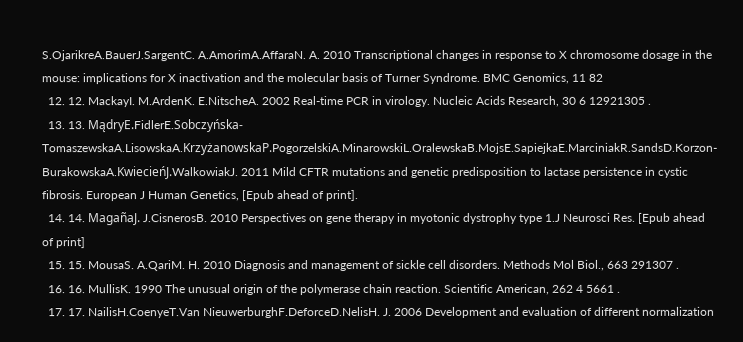S.OjarikreA.BauerJ.SargentC. A.AmorimA.AffaraN. A. 2010 Transcriptional changes in response to X chromosome dosage in the mouse: implications for X inactivation and the molecular basis of Turner Syndrome. BMC Genomics, 11 82
  12. 12. MackayI. M.ArdenK. E.NitscheA. 2002 Real-time PCR in virology. Nucleic Acids Research, 30 6 12921305 .
  13. 13. MądryE.FidlerE.Sobczyńska-TomaszewskaA.LisowskaA.KrzyżanowskaP.PogorzelskiA.MinarowskiL.OralewskaB.MojsE.SapiejkaE.MarciniakR.SandsD.Korzon-BurakowskaA.KwiecieńJ.WalkowiakJ. 2011 Mild CFTR mutations and genetic predisposition to lactase persistence in cystic fibrosis. European J Human Genetics, [Epub ahead of print].
  14. 14. MagañaJ. J.CisnerosB. 2010 Perspectives on gene therapy in myotonic dystrophy type 1.J Neurosci Res. [Epub ahead of print]
  15. 15. MousaS. A.QariM. H. 2010 Diagnosis and management of sickle cell disorders. Methods Mol Biol., 663 291307 .
  16. 16. MullisK. 1990 The unusual origin of the polymerase chain reaction. Scientific American, 262 4 5661 .
  17. 17. NailisH.CoenyeT.Van NieuwerburghF.DeforceD.NelisH. J. 2006 Development and evaluation of different normalization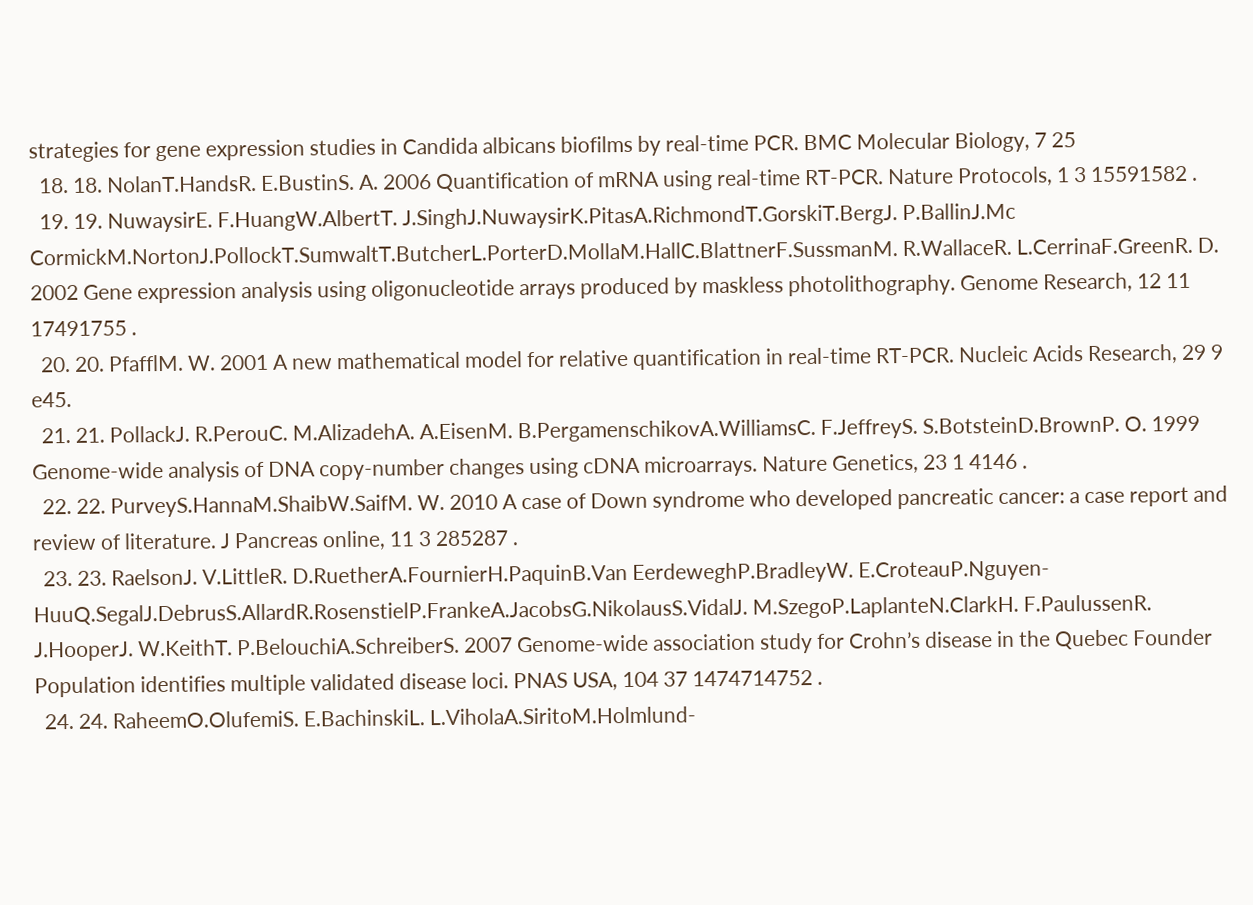strategies for gene expression studies in Candida albicans biofilms by real-time PCR. BMC Molecular Biology, 7 25
  18. 18. NolanT.HandsR. E.BustinS. A. 2006 Quantification of mRNA using real-time RT-PCR. Nature Protocols, 1 3 15591582 .
  19. 19. NuwaysirE. F.HuangW.AlbertT. J.SinghJ.NuwaysirK.PitasA.RichmondT.GorskiT.BergJ. P.BallinJ.Mc CormickM.NortonJ.PollockT.SumwaltT.ButcherL.PorterD.MollaM.HallC.BlattnerF.SussmanM. R.WallaceR. L.CerrinaF.GreenR. D. 2002 Gene expression analysis using oligonucleotide arrays produced by maskless photolithography. Genome Research, 12 11 17491755 .
  20. 20. PfafflM. W. 2001 A new mathematical model for relative quantification in real-time RT-PCR. Nucleic Acids Research, 29 9 e45.
  21. 21. PollackJ. R.PerouC. M.AlizadehA. A.EisenM. B.PergamenschikovA.WilliamsC. F.JeffreyS. S.BotsteinD.BrownP. O. 1999 Genome-wide analysis of DNA copy-number changes using cDNA microarrays. Nature Genetics, 23 1 4146 .
  22. 22. PurveyS.HannaM.ShaibW.SaifM. W. 2010 A case of Down syndrome who developed pancreatic cancer: a case report and review of literature. J Pancreas online, 11 3 285287 .
  23. 23. RaelsonJ. V.LittleR. D.RuetherA.FournierH.PaquinB.Van EerdeweghP.BradleyW. E.CroteauP.Nguyen-HuuQ.SegalJ.DebrusS.AllardR.RosenstielP.FrankeA.JacobsG.NikolausS.VidalJ. M.SzegoP.LaplanteN.ClarkH. F.PaulussenR. J.HooperJ. W.KeithT. P.BelouchiA.SchreiberS. 2007 Genome-wide association study for Crohn’s disease in the Quebec Founder Population identifies multiple validated disease loci. PNAS USA, 104 37 1474714752 .
  24. 24. RaheemO.OlufemiS. E.BachinskiL. L.ViholaA.SiritoM.Holmlund-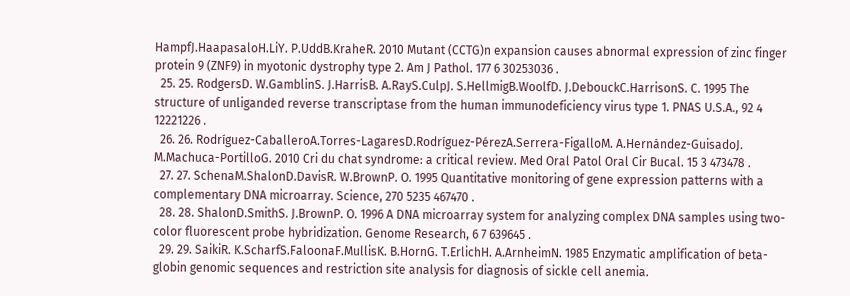HampfJ.HaapasaloH.LiY. P.UddB.KraheR. 2010 Mutant (CCTG)n expansion causes abnormal expression of zinc finger protein 9 (ZNF9) in myotonic dystrophy type 2. Am J Pathol. 177 6 30253036 .
  25. 25. RodgersD. W.GamblinS. J.HarrisB. A.RayS.CulpJ. S.HellmigB.WoolfD. J.DebouckC.HarrisonS. C. 1995 The structure of unliganded reverse transcriptase from the human immunodeficiency virus type 1. PNAS U.S.A., 92 4 12221226 .
  26. 26. Rodríguez-CaballeroA.Torres-LagaresD.Rodríguez-PérezA.Serrera-FigalloM. A.Hernández-GuisadoJ. M.Machuca-PortilloG. 2010 Cri du chat syndrome: a critical review. Med Oral Patol Oral Cir Bucal. 15 3 473478 .
  27. 27. SchenaM.ShalonD.DavisR. W.BrownP. O. 1995 Quantitative monitoring of gene expression patterns with a complementary DNA microarray. Science, 270 5235 467470 .
  28. 28. ShalonD.SmithS. J.BrownP. O. 1996 A DNA microarray system for analyzing complex DNA samples using two-color fluorescent probe hybridization. Genome Research, 6 7 639645 .
  29. 29. SaikiR. K.ScharfS.FaloonaF.MullisK. B.HornG. T.ErlichH. A.ArnheimN. 1985 Enzymatic amplification of beta-globin genomic sequences and restriction site analysis for diagnosis of sickle cell anemia.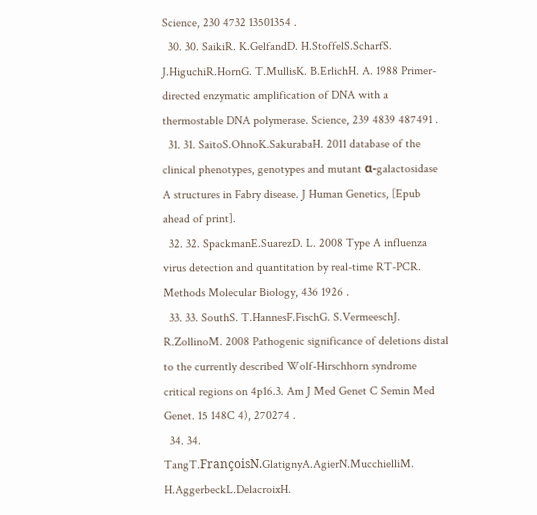Science, 230 4732 13501354 .
  30. 30. SaikiR. K.GelfandD. H.StoffelS.ScharfS. J.HiguchiR.HornG. T.MullisK. B.ErlichH. A. 1988 Primer-directed enzymatic amplification of DNA with a thermostable DNA polymerase. Science, 239 4839 487491 .
  31. 31. SaitoS.OhnoK.SakurabaH. 2011 database of the clinical phenotypes, genotypes and mutant α-galactosidase A structures in Fabry disease. J Human Genetics, [Epub ahead of print].
  32. 32. SpackmanE.SuarezD. L. 2008 Type A influenza virus detection and quantitation by real-time RT-PCR. Methods Molecular Biology, 436 1926 .
  33. 33. SouthS. T.HannesF.FischG. S.VermeeschJ. R.ZollinoM. 2008 Pathogenic significance of deletions distal to the currently described Wolf-Hirschhorn syndrome critical regions on 4p16.3. Am J Med Genet C Semin Med Genet. 15 148C 4), 270274 .
  34. 34. TangT.FrançoisN.GlatignyA.AgierN.MucchielliM. H.AggerbeckL.DelacroixH.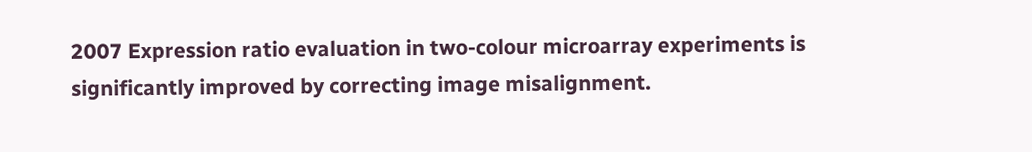2007 Expression ratio evaluation in two-colour microarray experiments is significantly improved by correcting image misalignment.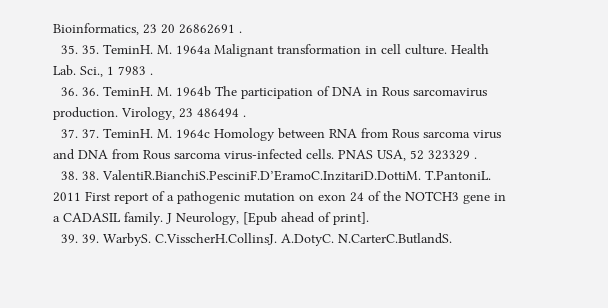Bioinformatics, 23 20 26862691 .
  35. 35. TeminH. M. 1964a Malignant transformation in cell culture. Health Lab. Sci., 1 7983 .
  36. 36. TeminH. M. 1964b The participation of DNA in Rous sarcomavirus production. Virology, 23 486494 .
  37. 37. TeminH. M. 1964c Homology between RNA from Rous sarcoma virus and DNA from Rous sarcoma virus-infected cells. PNAS USA, 52 323329 .
  38. 38. ValentiR.BianchiS.PesciniF.D’EramoC.InzitariD.DottiM. T.PantoniL. 2011 First report of a pathogenic mutation on exon 24 of the NOTCH3 gene in a CADASIL family. J Neurology, [Epub ahead of print].
  39. 39. WarbyS. C.VisscherH.CollinsJ. A.DotyC. N.CarterC.ButlandS.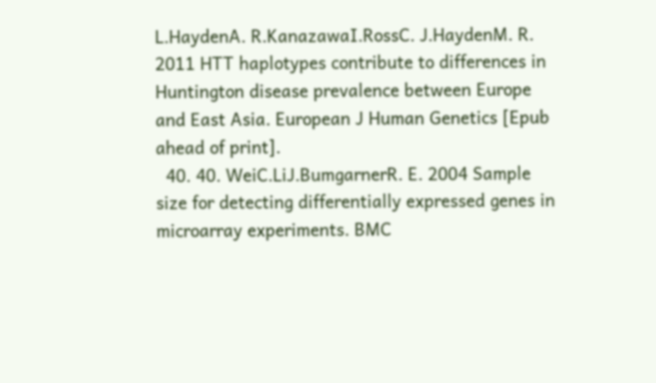L.HaydenA. R.KanazawaI.RossC. J.HaydenM. R. 2011 HTT haplotypes contribute to differences in Huntington disease prevalence between Europe and East Asia. European J Human Genetics [Epub ahead of print].
  40. 40. WeiC.LiJ.BumgarnerR. E. 2004 Sample size for detecting differentially expressed genes in microarray experiments. BMC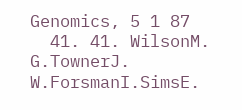Genomics, 5 1 87
  41. 41. WilsonM. G.TownerJ. W.ForsmanI.SimsE.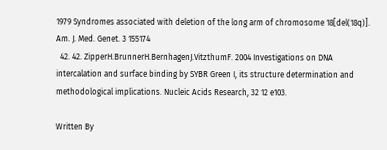1979 Syndromes associated with deletion of the long arm of chromosome 18[del(18q)]. Am. J. Med. Genet. 3 155174
  42. 42. ZipperH.BrunnerH.BernhagenJ.VitzthumF. 2004 Investigations on DNA intercalation and surface binding by SYBR Green I, its structure determination and methodological implications. Nucleic Acids Research, 32 12 e103.

Written By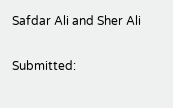Safdar Ali and Sher Ali

Submitted: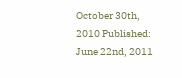October 30th, 2010 Published: June 22nd, 2011